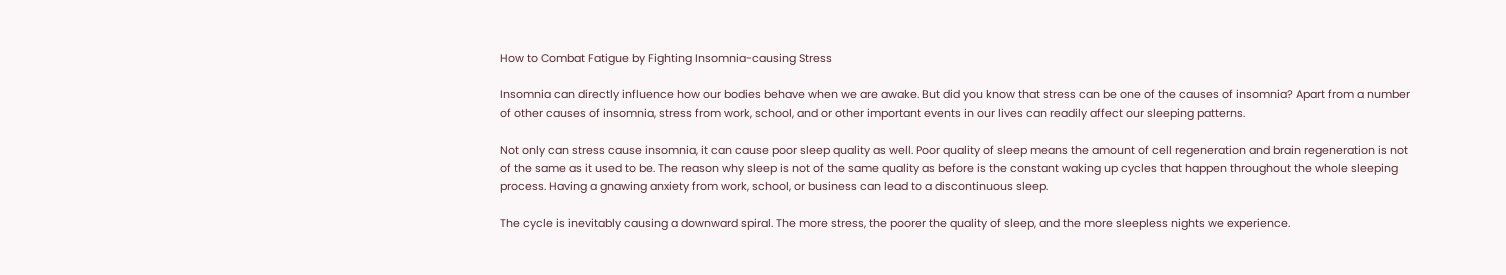How to Combat Fatigue by Fighting Insomnia-causing Stress

Insomnia can directly influence how our bodies behave when we are awake. But did you know that stress can be one of the causes of insomnia? Apart from a number of other causes of insomnia, stress from work, school, and or other important events in our lives can readily affect our sleeping patterns.

Not only can stress cause insomnia, it can cause poor sleep quality as well. Poor quality of sleep means the amount of cell regeneration and brain regeneration is not of the same as it used to be. The reason why sleep is not of the same quality as before is the constant waking up cycles that happen throughout the whole sleeping process. Having a gnawing anxiety from work, school, or business can lead to a discontinuous sleep.

The cycle is inevitably causing a downward spiral. The more stress, the poorer the quality of sleep, and the more sleepless nights we experience.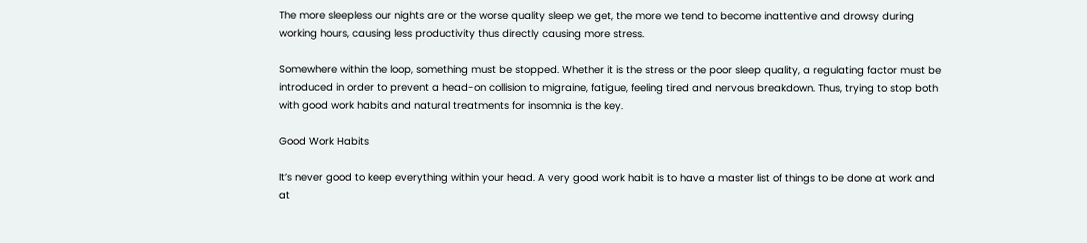The more sleepless our nights are or the worse quality sleep we get, the more we tend to become inattentive and drowsy during working hours, causing less productivity thus directly causing more stress.

Somewhere within the loop, something must be stopped. Whether it is the stress or the poor sleep quality, a regulating factor must be introduced in order to prevent a head-on collision to migraine, fatigue, feeling tired and nervous breakdown. Thus, trying to stop both with good work habits and natural treatments for insomnia is the key.

Good Work Habits

It’s never good to keep everything within your head. A very good work habit is to have a master list of things to be done at work and at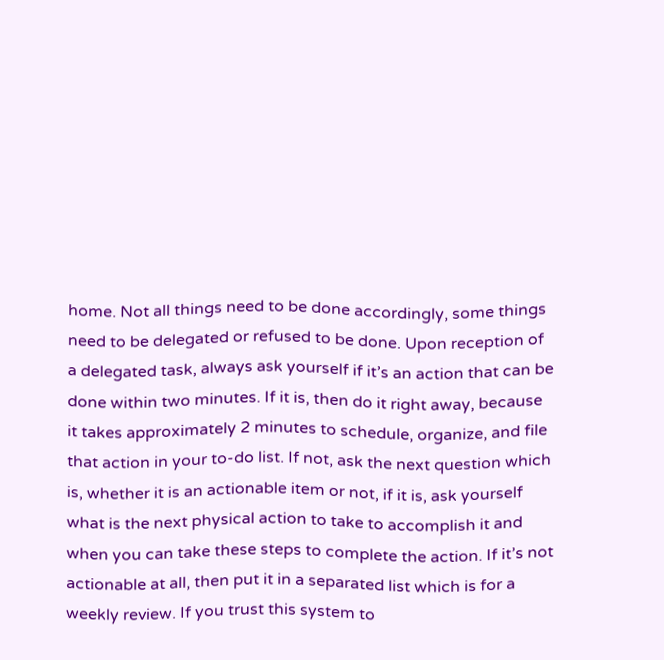home. Not all things need to be done accordingly, some things need to be delegated or refused to be done. Upon reception of a delegated task, always ask yourself if it’s an action that can be done within two minutes. If it is, then do it right away, because it takes approximately 2 minutes to schedule, organize, and file that action in your to-do list. If not, ask the next question which is, whether it is an actionable item or not, if it is, ask yourself what is the next physical action to take to accomplish it and when you can take these steps to complete the action. If it’s not actionable at all, then put it in a separated list which is for a weekly review. If you trust this system to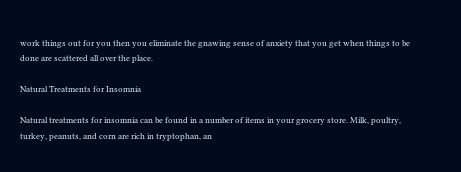work things out for you then you eliminate the gnawing sense of anxiety that you get when things to be done are scattered all over the place.

Natural Treatments for Insomnia

Natural treatments for insomnia can be found in a number of items in your grocery store. Milk, poultry, turkey, peanuts, and corn are rich in tryptophan, an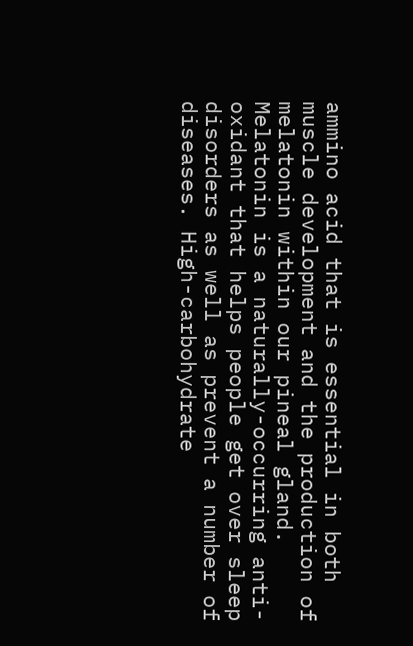ammino acid that is essential in both muscle development and the production of melatonin within our pineal gland. Melatonin is a naturally-occurring anti-oxidant that helps people get over sleep disorders as well as prevent a number of diseases. High-carbohydrate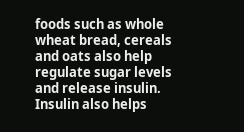foods such as whole wheat bread, cereals and oats also help regulate sugar levels and release insulin. Insulin also helps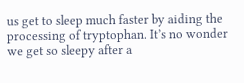us get to sleep much faster by aiding the processing of tryptophan. It’s no wonder we get so sleepy after a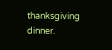thanksgiving dinner.